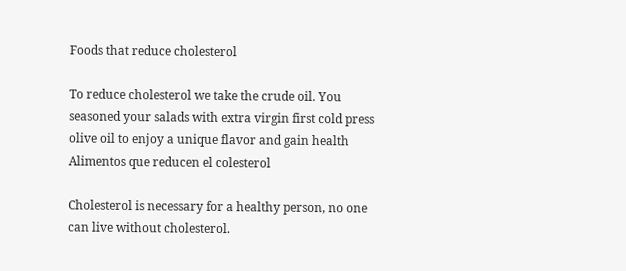Foods that reduce cholesterol

To reduce cholesterol we take the crude oil. You seasoned your salads with extra virgin first cold press olive oil to enjoy a unique flavor and gain health
Alimentos que reducen el colesterol

Cholesterol is necessary for a healthy person, no one can live without cholesterol.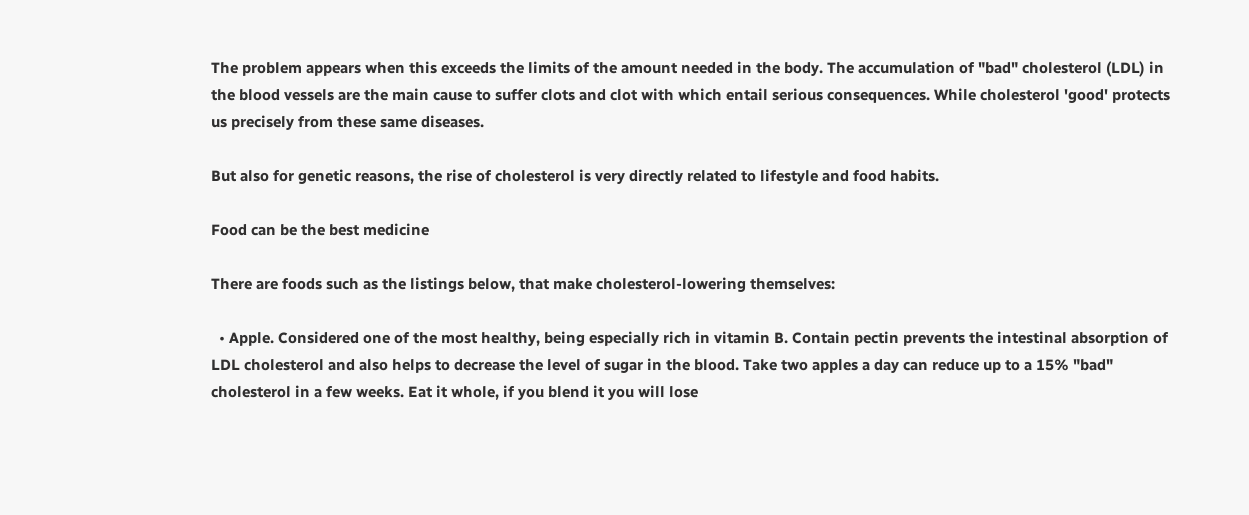The problem appears when this exceeds the limits of the amount needed in the body. The accumulation of "bad" cholesterol (LDL) in the blood vessels are the main cause to suffer clots and clot with which entail serious consequences. While cholesterol 'good' protects us precisely from these same diseases.

But also for genetic reasons, the rise of cholesterol is very directly related to lifestyle and food habits.

Food can be the best medicine

There are foods such as the listings below, that make cholesterol-lowering themselves:

  • Apple. Considered one of the most healthy, being especially rich in vitamin B. Contain pectin prevents the intestinal absorption of LDL cholesterol and also helps to decrease the level of sugar in the blood. Take two apples a day can reduce up to a 15% "bad" cholesterol in a few weeks. Eat it whole, if you blend it you will lose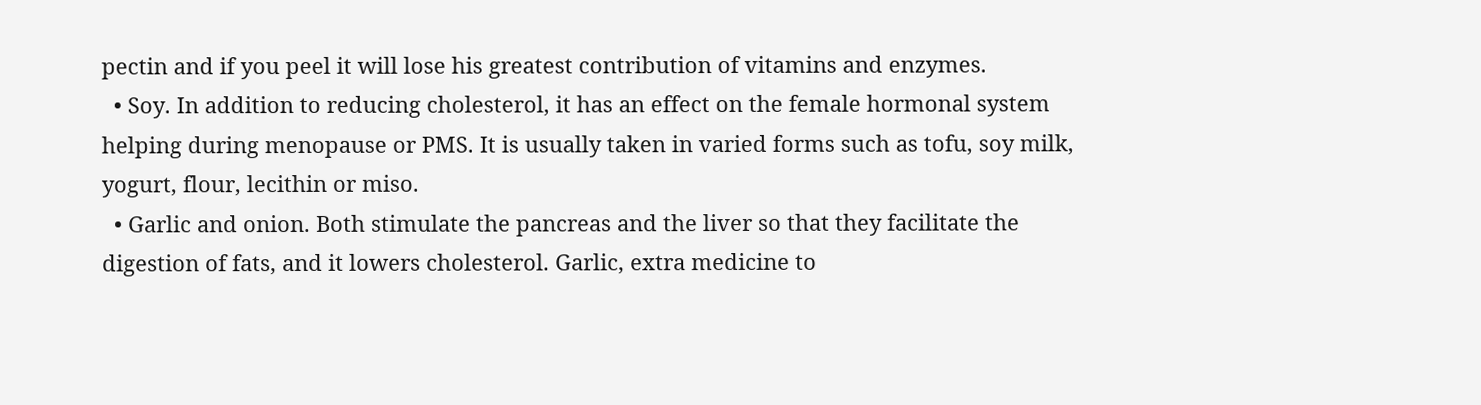pectin and if you peel it will lose his greatest contribution of vitamins and enzymes.
  • Soy. In addition to reducing cholesterol, it has an effect on the female hormonal system helping during menopause or PMS. It is usually taken in varied forms such as tofu, soy milk, yogurt, flour, lecithin or miso.
  • Garlic and onion. Both stimulate the pancreas and the liver so that they facilitate the digestion of fats, and it lowers cholesterol. Garlic, extra medicine to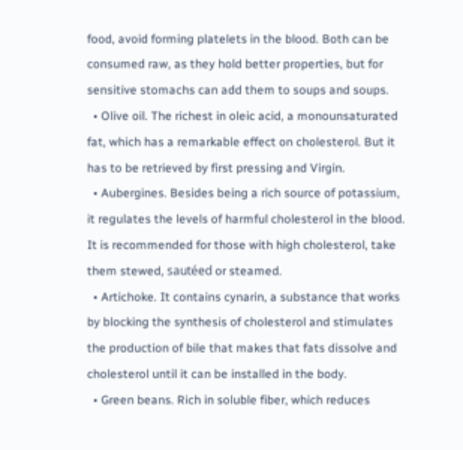food, avoid forming platelets in the blood. Both can be consumed raw, as they hold better properties, but for sensitive stomachs can add them to soups and soups.
  • Olive oil. The richest in oleic acid, a monounsaturated fat, which has a remarkable effect on cholesterol. But it has to be retrieved by first pressing and Virgin.
  • Aubergines. Besides being a rich source of potassium, it regulates the levels of harmful cholesterol in the blood. It is recommended for those with high cholesterol, take them stewed, sautéed or steamed.
  • Artichoke. It contains cynarin, a substance that works by blocking the synthesis of cholesterol and stimulates the production of bile that makes that fats dissolve and cholesterol until it can be installed in the body.
  • Green beans. Rich in soluble fiber, which reduces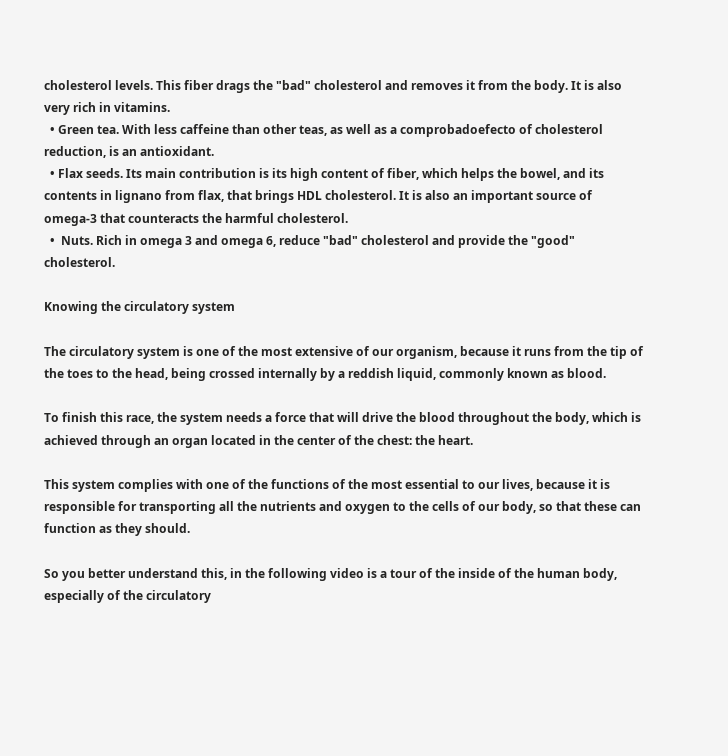cholesterol levels. This fiber drags the "bad" cholesterol and removes it from the body. It is also very rich in vitamins.
  • Green tea. With less caffeine than other teas, as well as a comprobadoefecto of cholesterol reduction, is an antioxidant.
  • Flax seeds. Its main contribution is its high content of fiber, which helps the bowel, and its contents in lignano from flax, that brings HDL cholesterol. It is also an important source of omega-3 that counteracts the harmful cholesterol.
  •  Nuts. Rich in omega 3 and omega 6, reduce "bad" cholesterol and provide the "good" cholesterol.

Knowing the circulatory system

The circulatory system is one of the most extensive of our organism, because it runs from the tip of the toes to the head, being crossed internally by a reddish liquid, commonly known as blood.

To finish this race, the system needs a force that will drive the blood throughout the body, which is achieved through an organ located in the center of the chest: the heart.

This system complies with one of the functions of the most essential to our lives, because it is responsible for transporting all the nutrients and oxygen to the cells of our body, so that these can function as they should.

So you better understand this, in the following video is a tour of the inside of the human body, especially of the circulatory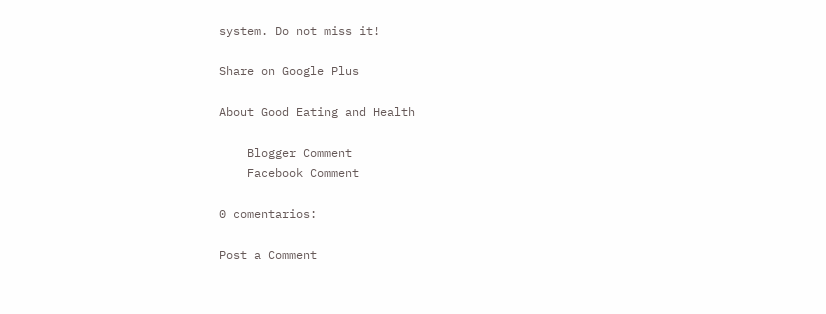system. Do not miss it!

Share on Google Plus

About Good Eating and Health

    Blogger Comment
    Facebook Comment

0 comentarios:

Post a Comment